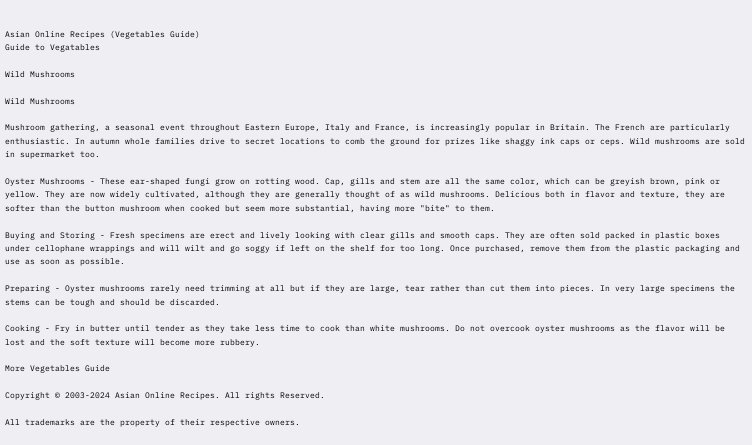Asian Online Recipes (Vegetables Guide)
Guide to Vegatables

Wild Mushrooms

Wild Mushrooms

Mushroom gathering, a seasonal event throughout Eastern Europe, Italy and France, is increasingly popular in Britain. The French are particularly enthusiastic. In autumn whole families drive to secret locations to comb the ground for prizes like shaggy ink caps or ceps. Wild mushrooms are sold in supermarket too.

Oyster Mushrooms - These ear-shaped fungi grow on rotting wood. Cap, gills and stem are all the same color, which can be greyish brown, pink or yellow. They are now widely cultivated, although they are generally thought of as wild mushrooms. Delicious both in flavor and texture, they are softer than the button mushroom when cooked but seem more substantial, having more "bite" to them.

Buying and Storing - Fresh specimens are erect and lively looking with clear gills and smooth caps. They are often sold packed in plastic boxes under cellophane wrappings and will wilt and go soggy if left on the shelf for too long. Once purchased, remove them from the plastic packaging and use as soon as possible.

Preparing - Oyster mushrooms rarely need trimming at all but if they are large, tear rather than cut them into pieces. In very large specimens the stems can be tough and should be discarded.

Cooking - Fry in butter until tender as they take less time to cook than white mushrooms. Do not overcook oyster mushrooms as the flavor will be lost and the soft texture will become more rubbery.

More Vegetables Guide

Copyright © 2003-2024 Asian Online Recipes. All rights Reserved.

All trademarks are the property of their respective owners.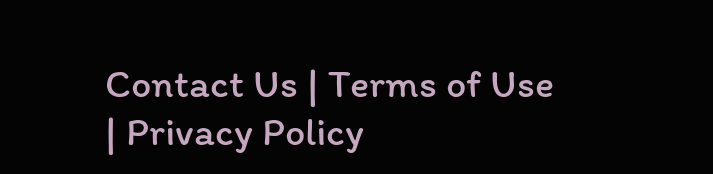Contact Us | Terms of Use | Privacy Policy